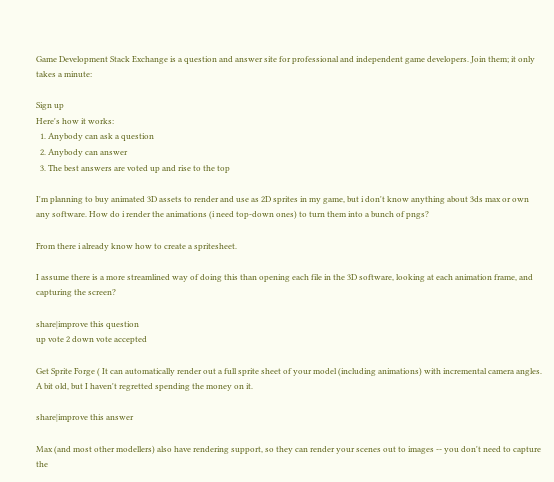Game Development Stack Exchange is a question and answer site for professional and independent game developers. Join them; it only takes a minute:

Sign up
Here's how it works:
  1. Anybody can ask a question
  2. Anybody can answer
  3. The best answers are voted up and rise to the top

I'm planning to buy animated 3D assets to render and use as 2D sprites in my game, but i don't know anything about 3ds max or own any software. How do i render the animations (i need top-down ones) to turn them into a bunch of pngs?

From there i already know how to create a spritesheet.

I assume there is a more streamlined way of doing this than opening each file in the 3D software, looking at each animation frame, and capturing the screen?

share|improve this question
up vote 2 down vote accepted

Get Sprite Forge ( It can automatically render out a full sprite sheet of your model (including animations) with incremental camera angles. A bit old, but I haven't regretted spending the money on it.

share|improve this answer

Max (and most other modellers) also have rendering support, so they can render your scenes out to images -- you don't need to capture the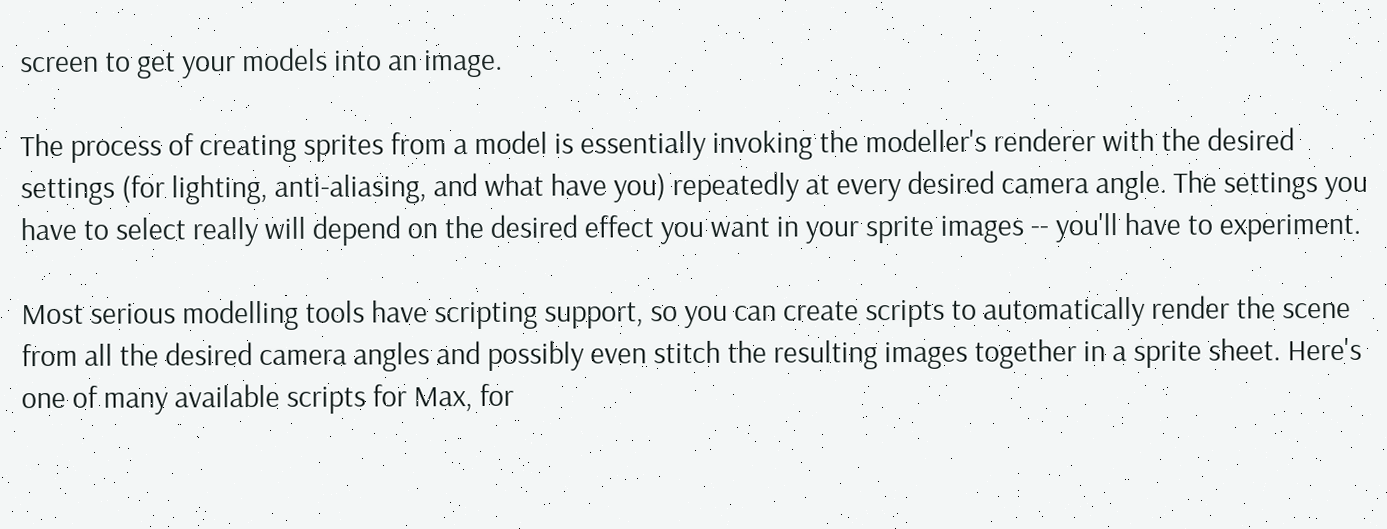screen to get your models into an image.

The process of creating sprites from a model is essentially invoking the modeller's renderer with the desired settings (for lighting, anti-aliasing, and what have you) repeatedly at every desired camera angle. The settings you have to select really will depend on the desired effect you want in your sprite images -- you'll have to experiment.

Most serious modelling tools have scripting support, so you can create scripts to automatically render the scene from all the desired camera angles and possibly even stitch the resulting images together in a sprite sheet. Here's one of many available scripts for Max, for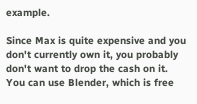example.

Since Max is quite expensive and you don't currently own it, you probably don't want to drop the cash on it. You can use Blender, which is free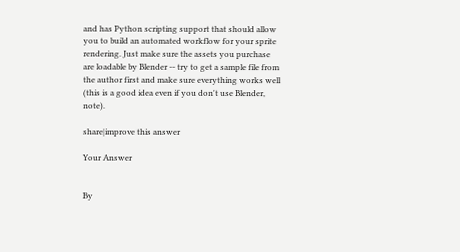and has Python scripting support that should allow you to build an automated workflow for your sprite rendering. Just make sure the assets you purchase are loadable by Blender -- try to get a sample file from the author first and make sure everything works well (this is a good idea even if you don't use Blender, note).

share|improve this answer

Your Answer


By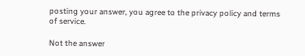posting your answer, you agree to the privacy policy and terms of service.

Not the answer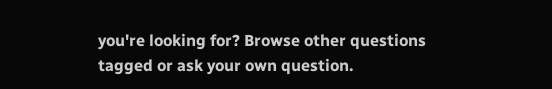you're looking for? Browse other questions tagged or ask your own question.